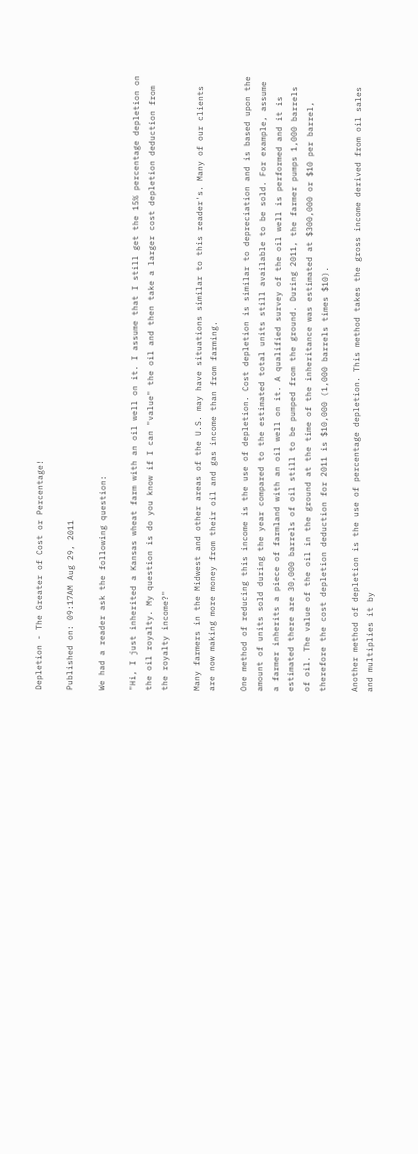Depletion - The Greater of Cost or Percentage!

Published on: 09:17AM Aug 29, 2011

We had a reader ask the following question:

"Hi, I just inherited a Kansas wheat farm with an oil well on it. I assume that I still get the 15% percentage depletion on the oil royalty. My question is do you know if I can "value" the oil and then take a larger cost depletion deduction from the royalty income?"

Many farmers in the Midwest and other areas of the U.S. may have situations similar to this reader's. Many of our clients are now making more money from their oil and gas income than from farming.

One method of reducing this income is the use of depletion. Cost depletion is similar to depreciation and is based upon the amount of units sold during the year compared to the estimated total units still available to be sold. For example, assume a farmer inherits a piece of farmland with an oil well on it. A qualified survey of the oil well is performed and it is estimated there are 30,000 barrels of oil still to be pumped from the ground. During 2011, the farmer pumps 1,000 barrels of oil. The value of the oil in the ground at the time of the inheritance was estimated at $300,000 or $10 per barrel, therefore the cost depletion deduction for 2011 is $10,000 (1,000 barrels times $10).

Another method of depletion is the use of percentage depletion. This method takes the gross income derived from oil sales and multiplies it by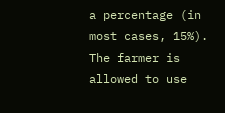a percentage (in most cases, 15%). The farmer is allowed to use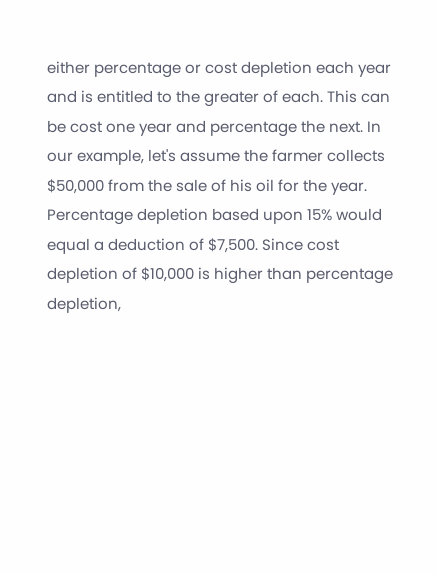either percentage or cost depletion each year and is entitled to the greater of each. This can be cost one year and percentage the next. In our example, let's assume the farmer collects $50,000 from the sale of his oil for the year. Percentage depletion based upon 15% would equal a deduction of $7,500. Since cost depletion of $10,000 is higher than percentage depletion,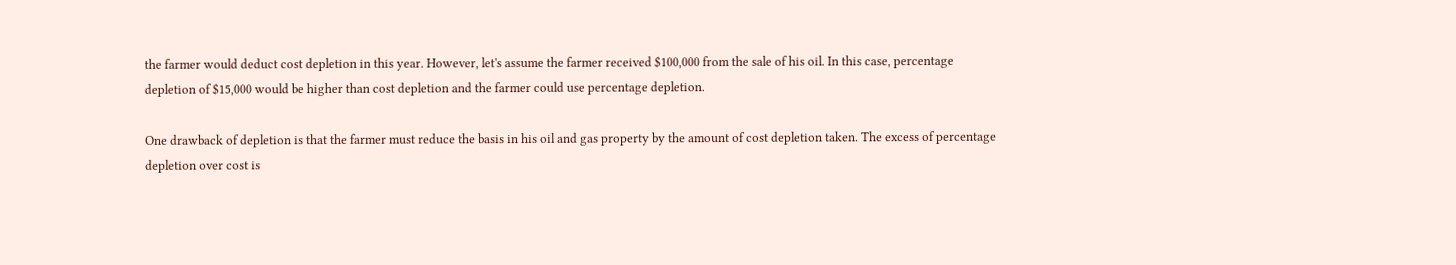the farmer would deduct cost depletion in this year. However, let's assume the farmer received $100,000 from the sale of his oil. In this case, percentage depletion of $15,000 would be higher than cost depletion and the farmer could use percentage depletion.

One drawback of depletion is that the farmer must reduce the basis in his oil and gas property by the amount of cost depletion taken. The excess of percentage depletion over cost is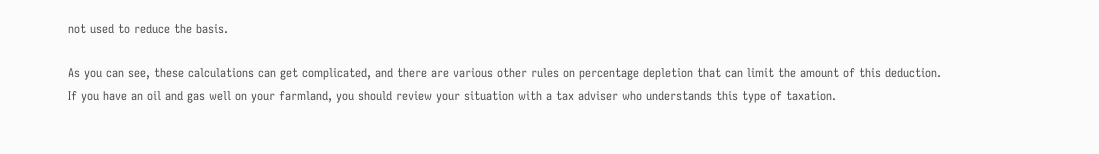not used to reduce the basis.

As you can see, these calculations can get complicated, and there are various other rules on percentage depletion that can limit the amount of this deduction. If you have an oil and gas well on your farmland, you should review your situation with a tax adviser who understands this type of taxation.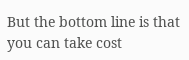But the bottom line is that you can take cost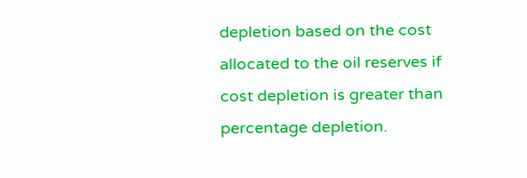depletion based on the cost allocated to the oil reserves if cost depletion is greater than percentage depletion.